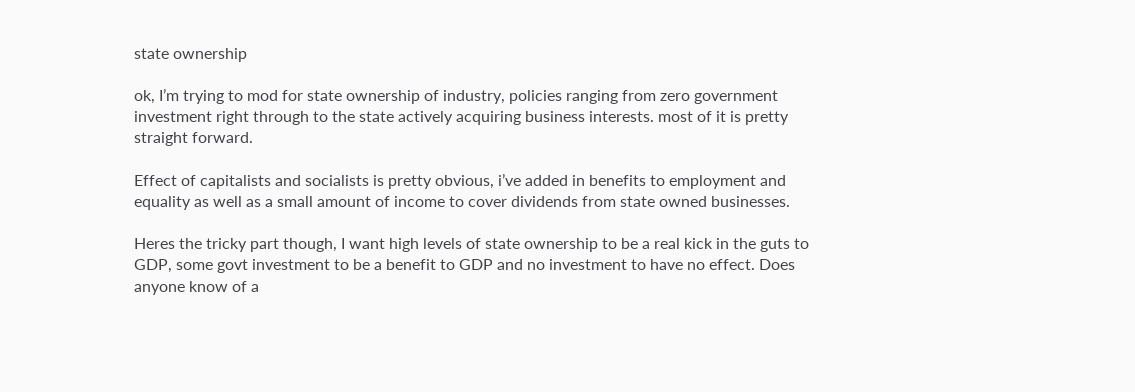state ownership

ok, I’m trying to mod for state ownership of industry, policies ranging from zero government investment right through to the state actively acquiring business interests. most of it is pretty straight forward.

Effect of capitalists and socialists is pretty obvious, i’ve added in benefits to employment and equality as well as a small amount of income to cover dividends from state owned businesses.

Heres the tricky part though, I want high levels of state ownership to be a real kick in the guts to GDP, some govt investment to be a benefit to GDP and no investment to have no effect. Does anyone know of a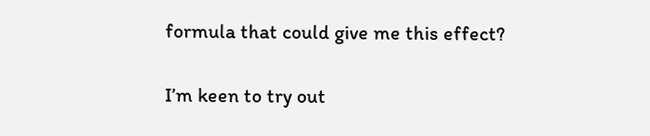formula that could give me this effect?

I’m keen to try out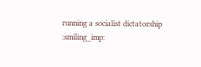running a socialist dictatorship :smiling_imp: